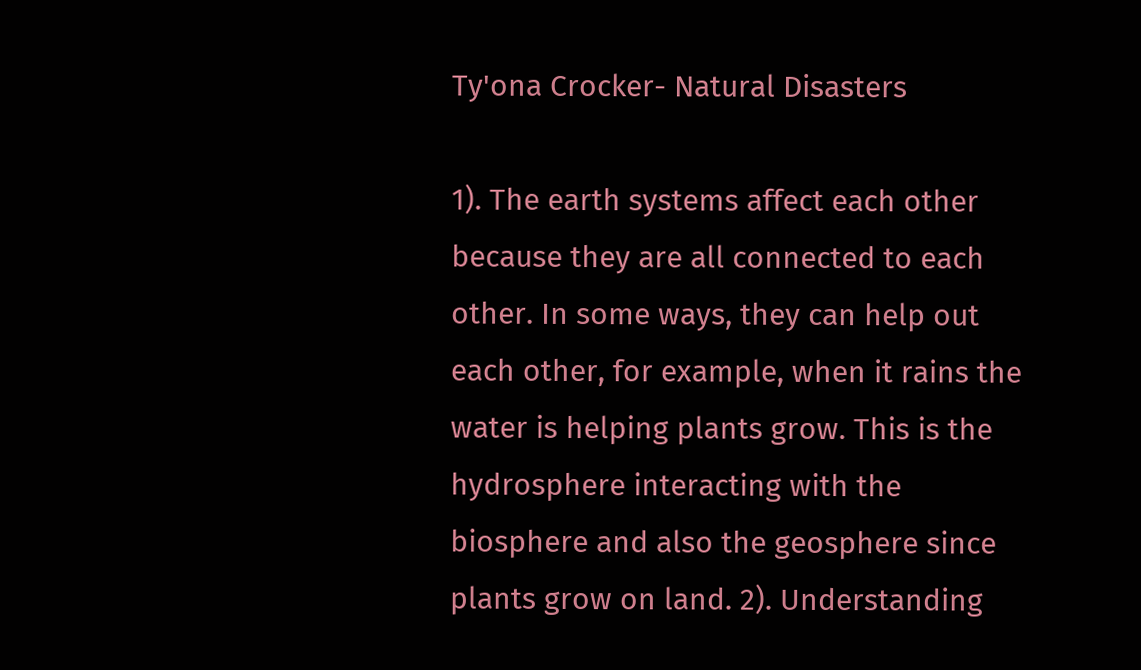Ty'ona Crocker- Natural Disasters

1). The earth systems affect each other because they are all connected to each other. In some ways, they can help out each other, for example, when it rains the water is helping plants grow. This is the hydrosphere interacting with the biosphere and also the geosphere since plants grow on land. 2). Understanding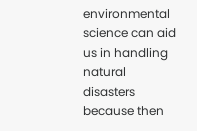environmental science can aid us in handling natural disasters because then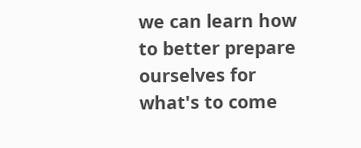we can learn how to better prepare ourselves for what's to come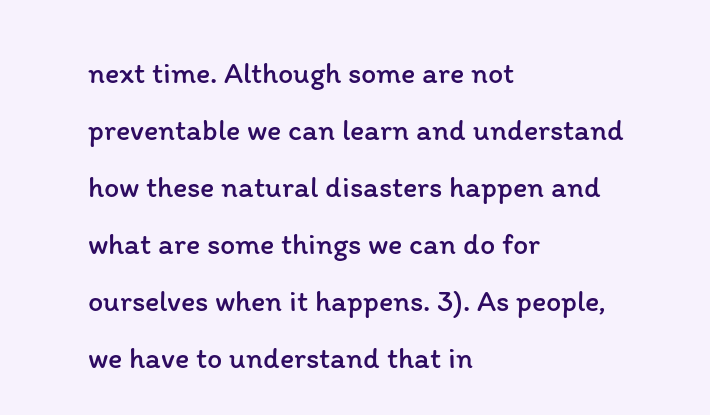next time. Although some are not preventable we can learn and understand how these natural disasters happen and what are some things we can do for ourselves when it happens. 3). As people, we have to understand that in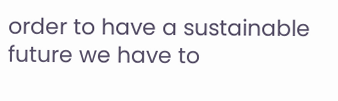order to have a sustainable future we have to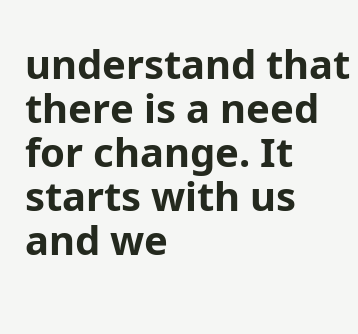understand that there is a need for change. It starts with us and we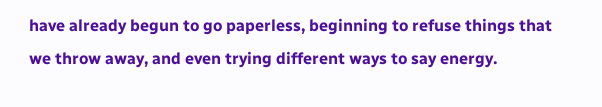have already begun to go paperless, beginning to refuse things that we throw away, and even trying different ways to say energy.